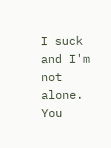I suck and I'm not alone. You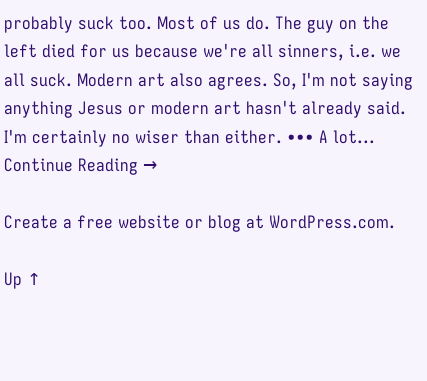probably suck too. Most of us do. The guy on the left died for us because we're all sinners, i.e. we all suck. Modern art also agrees. So, I'm not saying anything Jesus or modern art hasn't already said. I'm certainly no wiser than either. ••• A lot... Continue Reading →

Create a free website or blog at WordPress.com.

Up ↑